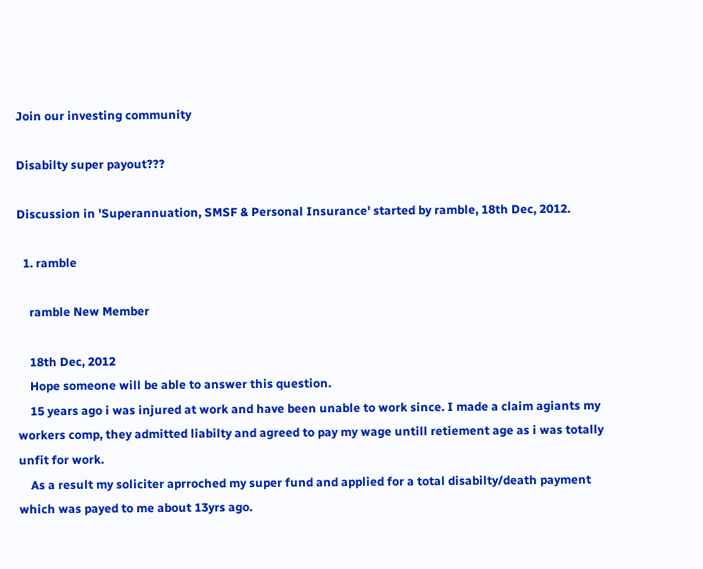Join our investing community

Disabilty super payout???

Discussion in 'Superannuation, SMSF & Personal Insurance' started by ramble, 18th Dec, 2012.

  1. ramble

    ramble New Member

    18th Dec, 2012
    Hope someone will be able to answer this question.
    15 years ago i was injured at work and have been unable to work since. I made a claim agiants my workers comp, they admitted liabilty and agreed to pay my wage untill retiement age as i was totally unfit for work.
    As a result my soliciter aprroched my super fund and applied for a total disabilty/death payment which was payed to me about 13yrs ago.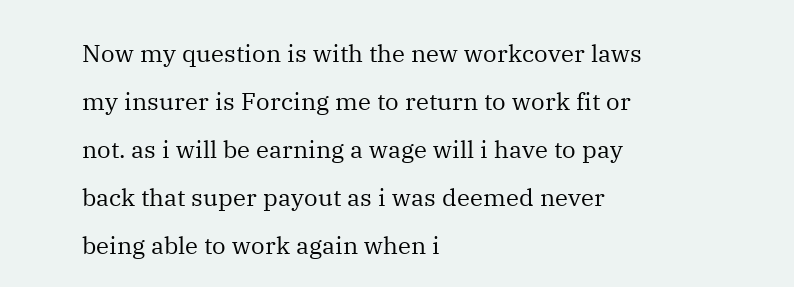Now my question is with the new workcover laws my insurer is Forcing me to return to work fit or not. as i will be earning a wage will i have to pay back that super payout as i was deemed never being able to work again when i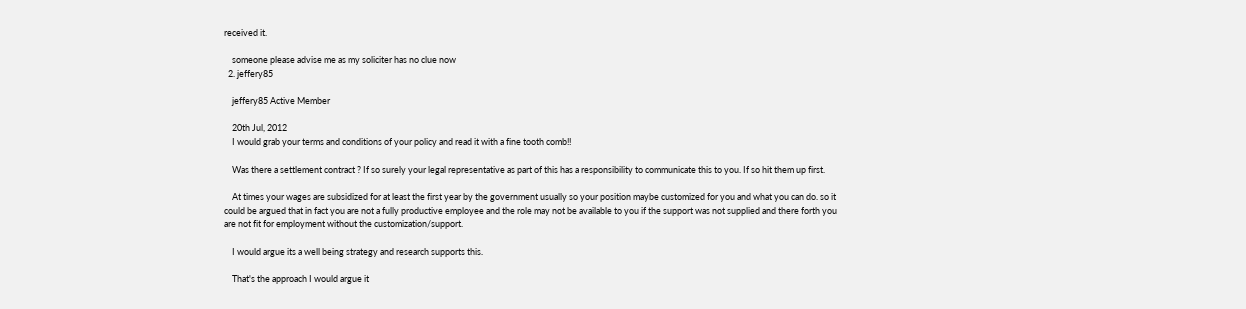received it.

    someone please advise me as my soliciter has no clue now
  2. jeffery85

    jeffery85 Active Member

    20th Jul, 2012
    I would grab your terms and conditions of your policy and read it with a fine tooth comb!!

    Was there a settlement contract ? If so surely your legal representative as part of this has a responsibility to communicate this to you. If so hit them up first.

    At times your wages are subsidized for at least the first year by the government usually so your position maybe customized for you and what you can do. so it could be argued that in fact you are not a fully productive employee and the role may not be available to you if the support was not supplied and there forth you are not fit for employment without the customization/support.

    I would argue its a well being strategy and research supports this.

    That's the approach I would argue it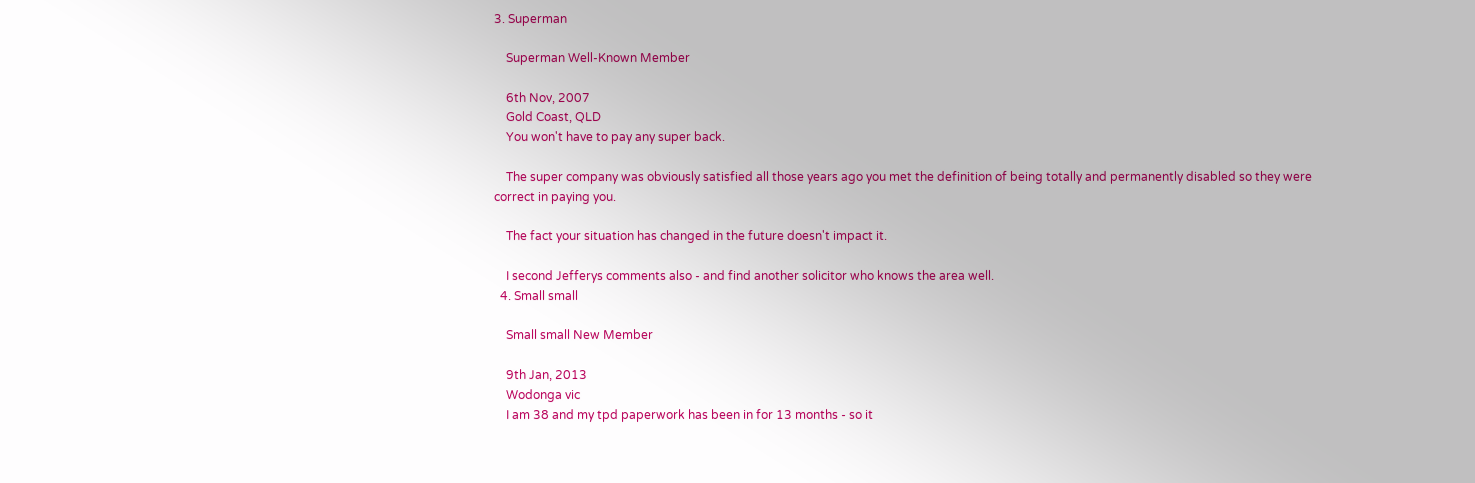3. Superman

    Superman Well-Known Member

    6th Nov, 2007
    Gold Coast, QLD
    You won't have to pay any super back.

    The super company was obviously satisfied all those years ago you met the definition of being totally and permanently disabled so they were correct in paying you.

    The fact your situation has changed in the future doesn't impact it.

    I second Jefferys comments also - and find another solicitor who knows the area well.
  4. Small small

    Small small New Member

    9th Jan, 2013
    Wodonga vic
    I am 38 and my tpd paperwork has been in for 13 months - so it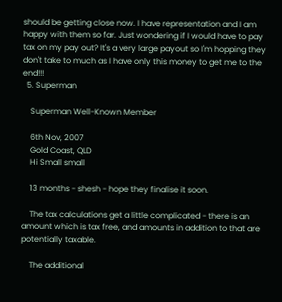should be getting close now. I have representation and I am happy with them so far. Just wondering if I would have to pay tax on my pay out? It's a very large payout so I'm hopping they don't take to much as I have only this money to get me to the end!!!
  5. Superman

    Superman Well-Known Member

    6th Nov, 2007
    Gold Coast, QLD
    Hi Small small

    13 months - shesh - hope they finalise it soon.

    The tax calculations get a little complicated - there is an amount which is tax free, and amounts in addition to that are potentially taxable.

    The additional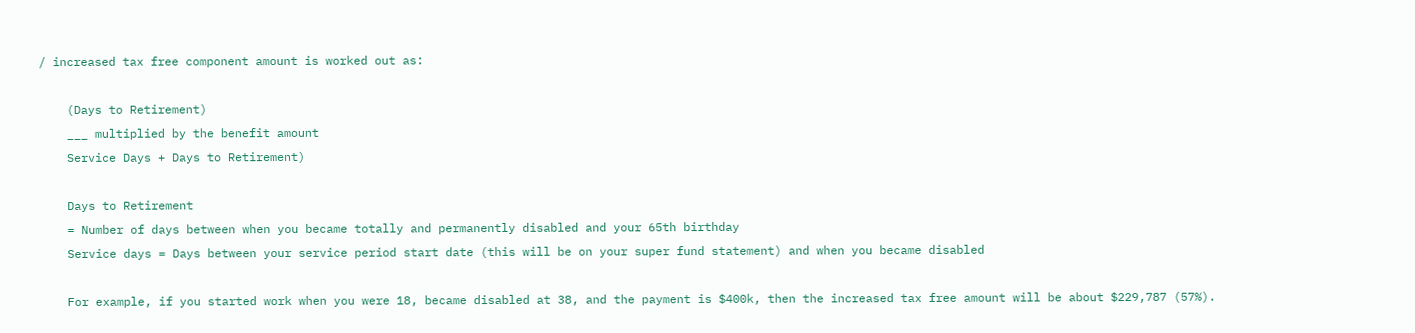/ increased tax free component amount is worked out as:

    (Days to Retirement)
    ___ multiplied by the benefit amount
    Service Days + Days to Retirement)

    Days to Retirement
    = Number of days between when you became totally and permanently disabled and your 65th birthday
    Service days = Days between your service period start date (this will be on your super fund statement) and when you became disabled

    For example, if you started work when you were 18, became disabled at 38, and the payment is $400k, then the increased tax free amount will be about $229,787 (57%).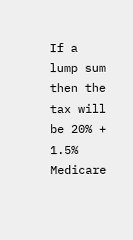If a lump sum then the tax will be 20% + 1.5% Medicare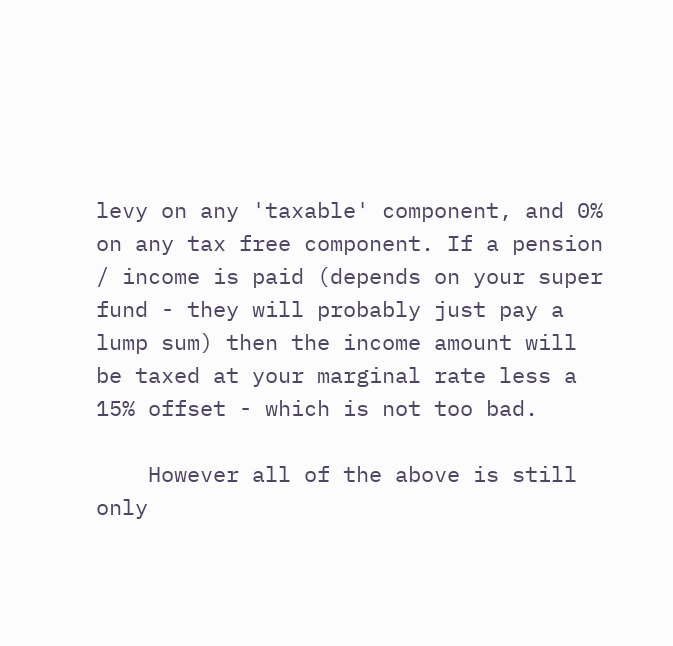levy on any 'taxable' component, and 0% on any tax free component. If a pension / income is paid (depends on your super fund - they will probably just pay a lump sum) then the income amount will be taxed at your marginal rate less a 15% offset - which is not too bad.

    However all of the above is still only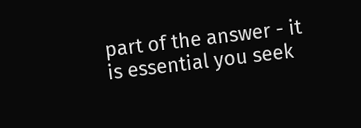part of the answer - it is essential you seek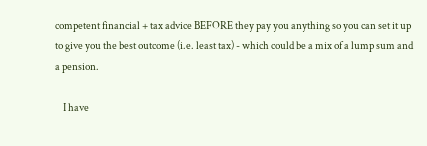competent financial + tax advice BEFORE they pay you anything so you can set it up to give you the best outcome (i.e. least tax) - which could be a mix of a lump sum and a pension.

    I have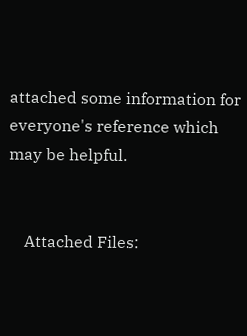attached some information for everyone's reference which may be helpful.


    Attached Files: